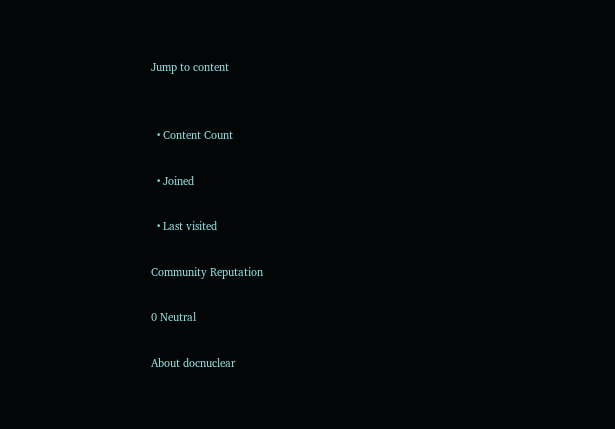Jump to content


  • Content Count

  • Joined

  • Last visited

Community Reputation

0 Neutral

About docnuclear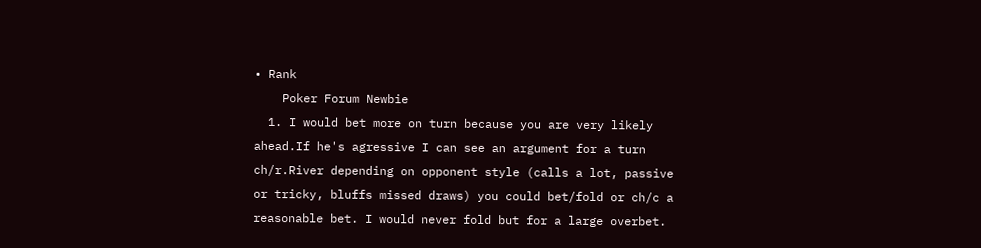• Rank
    Poker Forum Newbie
  1. I would bet more on turn because you are very likely ahead.If he's agressive I can see an argument for a turn ch/r.River depending on opponent style (calls a lot, passive or tricky, bluffs missed draws) you could bet/fold or ch/c a reasonable bet. I would never fold but for a large overbet.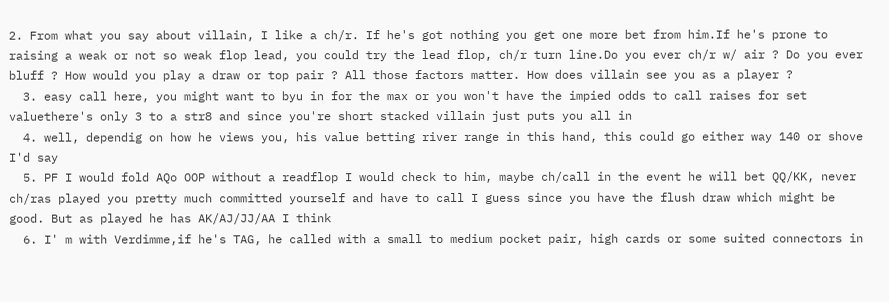2. From what you say about villain, I like a ch/r. If he's got nothing you get one more bet from him.If he's prone to raising a weak or not so weak flop lead, you could try the lead flop, ch/r turn line.Do you ever ch/r w/ air ? Do you ever bluff ? How would you play a draw or top pair ? All those factors matter. How does villain see you as a player ?
  3. easy call here, you might want to byu in for the max or you won't have the impied odds to call raises for set valuethere's only 3 to a str8 and since you're short stacked villain just puts you all in
  4. well, dependig on how he views you, his value betting river range in this hand, this could go either way 140 or shove I'd say
  5. PF I would fold AQo OOP without a readflop I would check to him, maybe ch/call in the event he will bet QQ/KK, never ch/ras played you pretty much committed yourself and have to call I guess since you have the flush draw which might be good. But as played he has AK/AJ/JJ/AA I think
  6. I' m with Verdimme,if he's TAG, he called with a small to medium pocket pair, high cards or some suited connectors in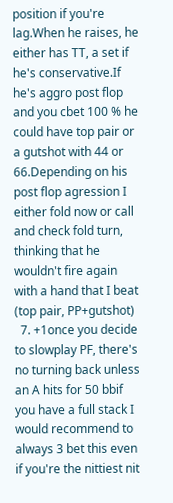position if you're lag.When he raises, he either has TT, a set if he's conservative.If he's aggro post flop and you cbet 100 % he could have top pair or a gutshot with 44 or 66.Depending on his post flop agression I either fold now or call and check fold turn, thinking that he wouldn't fire again with a hand that I beat (top pair, PP+gutshot)
  7. +1once you decide to slowplay PF, there's no turning back unless an A hits for 50 bbif you have a full stack I would recommend to always 3 bet this even if you're the nittiest nit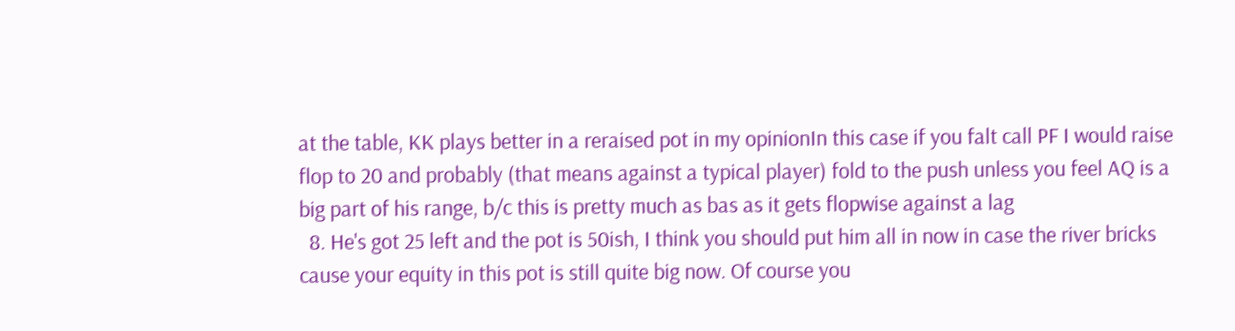at the table, KK plays better in a reraised pot in my opinionIn this case if you falt call PF I would raise flop to 20 and probably (that means against a typical player) fold to the push unless you feel AQ is a big part of his range, b/c this is pretty much as bas as it gets flopwise against a lag
  8. He's got 25 left and the pot is 50ish, I think you should put him all in now in case the river bricks cause your equity in this pot is still quite big now. Of course you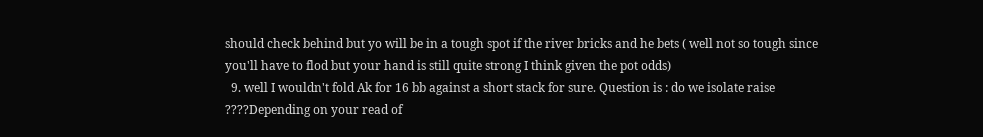should check behind but yo will be in a tough spot if the river bricks and he bets ( well not so tough since you'll have to flod but your hand is still quite strong I think given the pot odds)
  9. well I wouldn't fold Ak for 16 bb against a short stack for sure. Question is : do we isolate raise ????Depending on your read of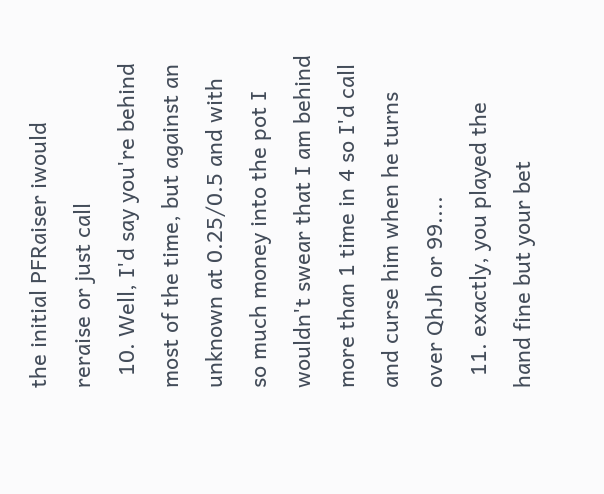the initial PFRaiser iwould reraise or just call
  10. Well, I'd say you're behind most of the time, but against an unknown at 0.25/0.5 and with so much money into the pot I wouldn't swear that I am behind more than 1 time in 4 so I'd call and curse him when he turns over QhJh or 99....
  11. exactly, you played the hand fine but your bet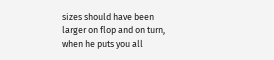sizes should have been larger on flop and on turn, when he puts you all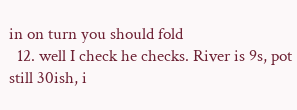in on turn you should fold
  12. well I check he checks. River is 9s, pot still 30ish, i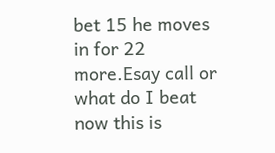bet 15 he moves in for 22 more.Esay call or what do I beat now this is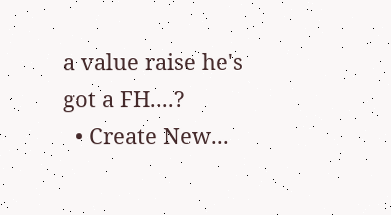a value raise he's got a FH....?
  • Create New...